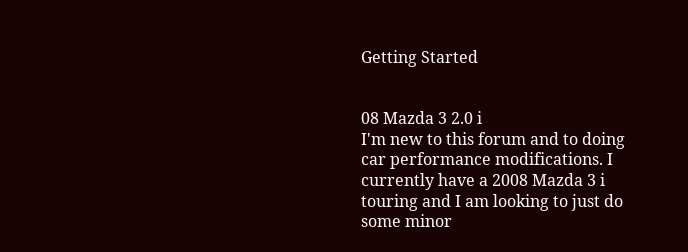Getting Started


08 Mazda 3 2.0 i
I'm new to this forum and to doing car performance modifications. I currently have a 2008 Mazda 3 i touring and I am looking to just do some minor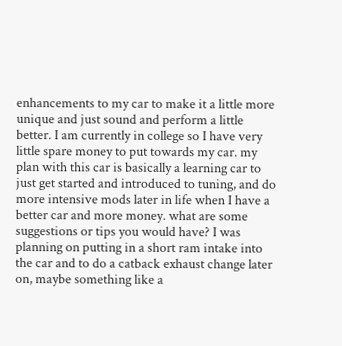enhancements to my car to make it a little more unique and just sound and perform a little better. I am currently in college so I have very little spare money to put towards my car. my plan with this car is basically a learning car to just get started and introduced to tuning, and do more intensive mods later in life when I have a better car and more money. what are some suggestions or tips you would have? I was planning on putting in a short ram intake into the car and to do a catback exhaust change later on, maybe something like a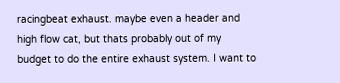racingbeat exhaust. maybe even a header and high flow cat, but thats probably out of my budget to do the entire exhaust system. I want to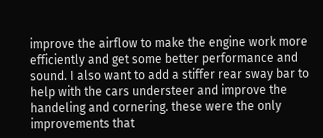improve the airflow to make the engine work more efficiently and get some better performance and sound. I also want to add a stiffer rear sway bar to help with the cars understeer and improve the handeling and cornering. these were the only improvements that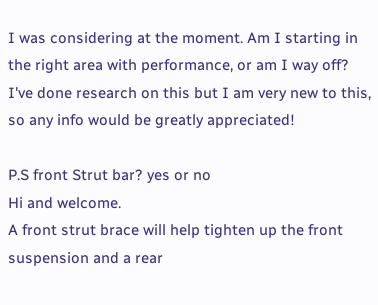I was considering at the moment. Am I starting in the right area with performance, or am I way off? I've done research on this but I am very new to this, so any info would be greatly appreciated!

P.S front Strut bar? yes or no
Hi and welcome.
A front strut brace will help tighten up the front suspension and a rear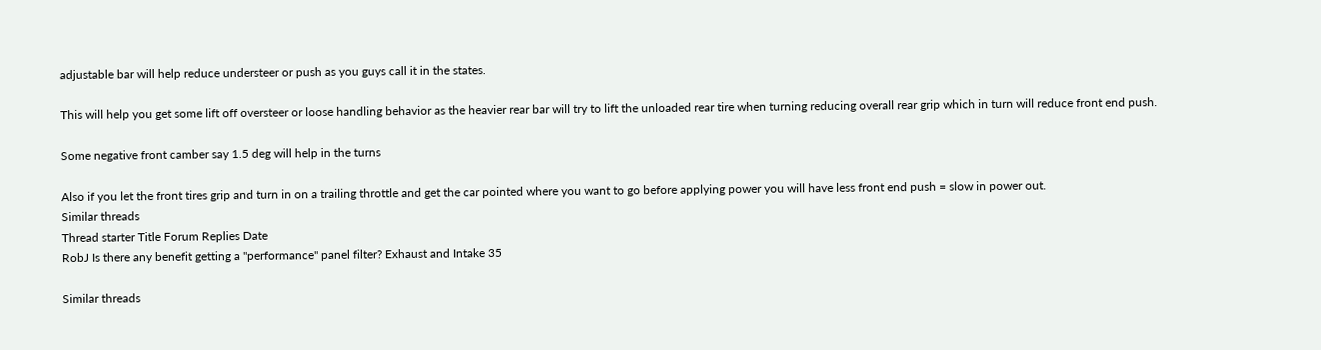adjustable bar will help reduce understeer or push as you guys call it in the states.

This will help you get some lift off oversteer or loose handling behavior as the heavier rear bar will try to lift the unloaded rear tire when turning reducing overall rear grip which in turn will reduce front end push.

Some negative front camber say 1.5 deg will help in the turns

Also if you let the front tires grip and turn in on a trailing throttle and get the car pointed where you want to go before applying power you will have less front end push = slow in power out.
Similar threads
Thread starter Title Forum Replies Date
RobJ Is there any benefit getting a "performance" panel filter? Exhaust and Intake 35

Similar threads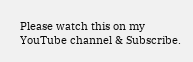Please watch this on my YouTube channel & Subscribe.